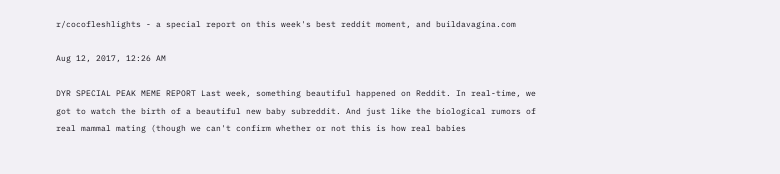r/cocofleshlights - a special report on this week's best reddit moment, and buildavagina.com

Aug 12, 2017, 12:26 AM

DYR SPECIAL PEAK MEME REPORT Last week, something beautiful happened on Reddit. In real-time, we got to watch the birth of a beautiful new baby subreddit. And just like the biological rumors of real mammal mating (though we can't confirm whether or not this is how real babies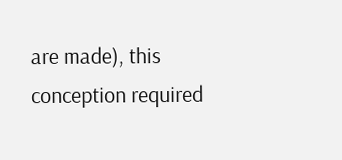are made), this conception required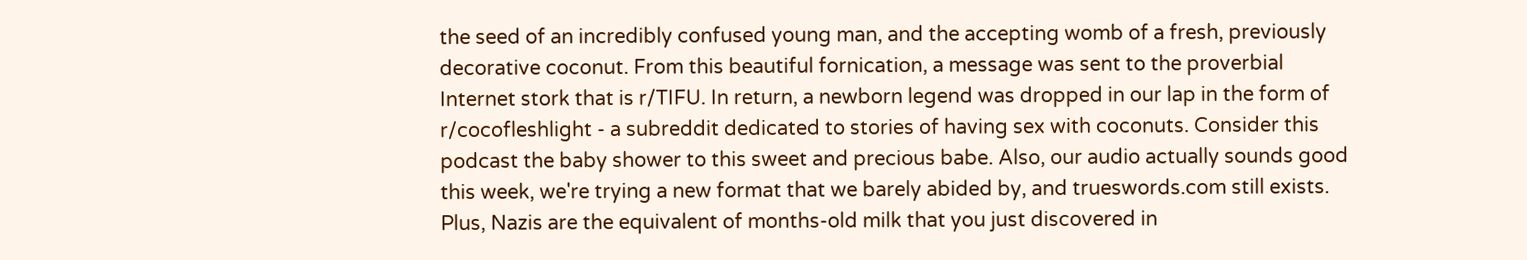the seed of an incredibly confused young man, and the accepting womb of a fresh, previously decorative coconut. From this beautiful fornication, a message was sent to the proverbial Internet stork that is r/TIFU. In return, a newborn legend was dropped in our lap in the form of r/cocofleshlight - a subreddit dedicated to stories of having sex with coconuts. Consider this podcast the baby shower to this sweet and precious babe. Also, our audio actually sounds good this week, we're trying a new format that we barely abided by, and trueswords.com still exists. Plus, Nazis are the equivalent of months-old milk that you just discovered in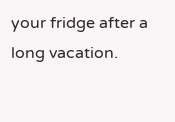your fridge after a long vacation.